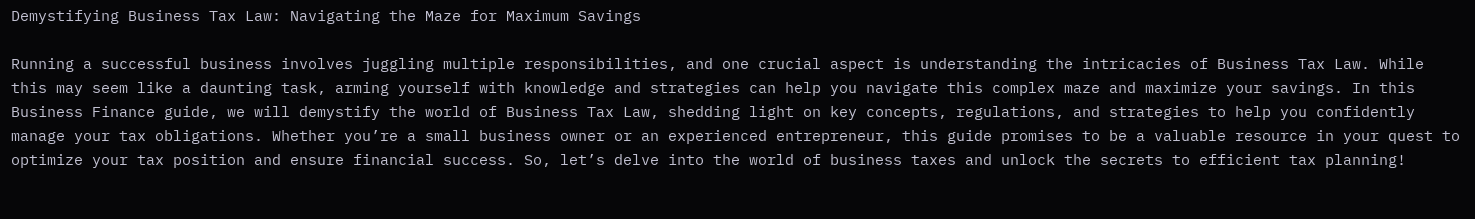Demystifying Business Tax Law: Navigating the Maze for Maximum Savings

Running a successful business involves juggling multiple responsibilities, and one crucial aspect is understanding the intricacies of Business Tax Law. While this may seem like a daunting task, arming yourself with knowledge and strategies can help you navigate this complex maze and maximize your savings. In this Business Finance guide, we will demystify the world of Business Tax Law, shedding light on key concepts, regulations, and strategies to help you confidently manage your tax obligations. Whether you’re a small business owner or an experienced entrepreneur, this guide promises to be a valuable resource in your quest to optimize your tax position and ensure financial success. So, let’s delve into the world of business taxes and unlock the secrets to efficient tax planning!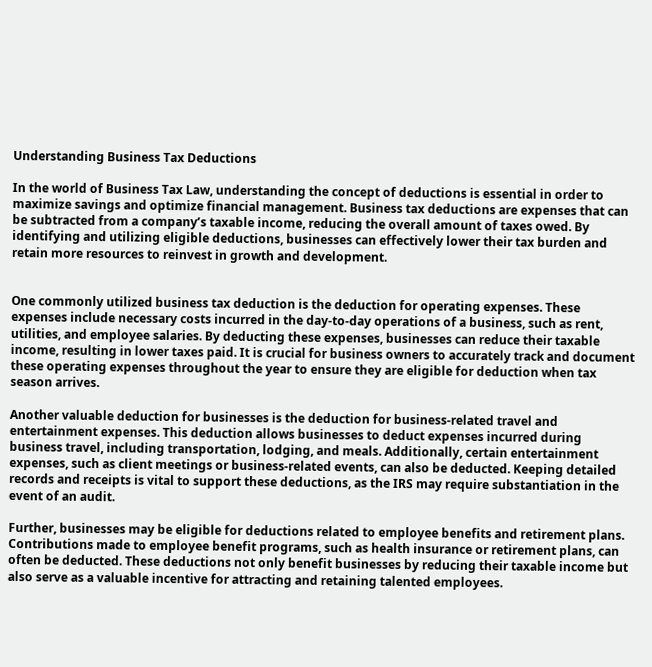Understanding Business Tax Deductions

In the world of Business Tax Law, understanding the concept of deductions is essential in order to maximize savings and optimize financial management. Business tax deductions are expenses that can be subtracted from a company’s taxable income, reducing the overall amount of taxes owed. By identifying and utilizing eligible deductions, businesses can effectively lower their tax burden and retain more resources to reinvest in growth and development.


One commonly utilized business tax deduction is the deduction for operating expenses. These expenses include necessary costs incurred in the day-to-day operations of a business, such as rent, utilities, and employee salaries. By deducting these expenses, businesses can reduce their taxable income, resulting in lower taxes paid. It is crucial for business owners to accurately track and document these operating expenses throughout the year to ensure they are eligible for deduction when tax season arrives.

Another valuable deduction for businesses is the deduction for business-related travel and entertainment expenses. This deduction allows businesses to deduct expenses incurred during business travel, including transportation, lodging, and meals. Additionally, certain entertainment expenses, such as client meetings or business-related events, can also be deducted. Keeping detailed records and receipts is vital to support these deductions, as the IRS may require substantiation in the event of an audit.

Further, businesses may be eligible for deductions related to employee benefits and retirement plans. Contributions made to employee benefit programs, such as health insurance or retirement plans, can often be deducted. These deductions not only benefit businesses by reducing their taxable income but also serve as a valuable incentive for attracting and retaining talented employees.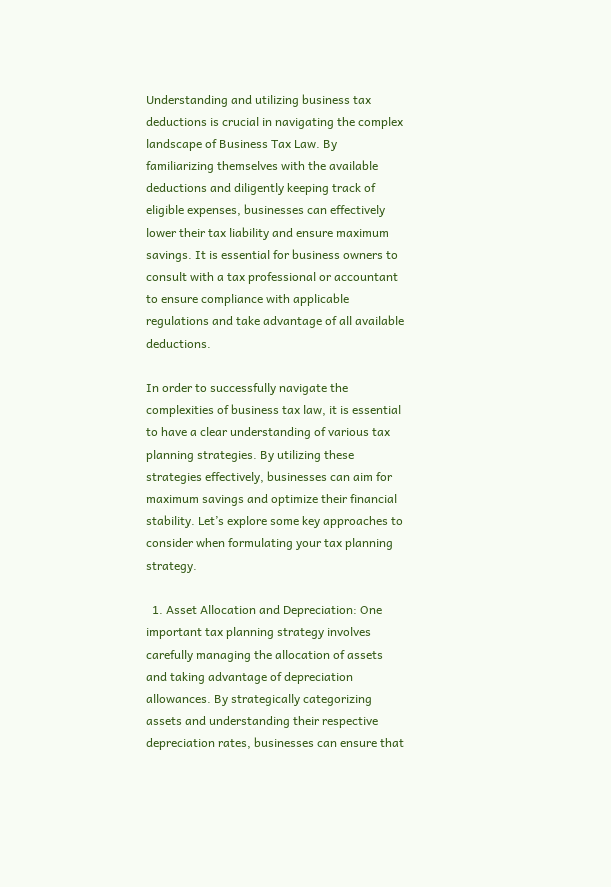Understanding and utilizing business tax deductions is crucial in navigating the complex landscape of Business Tax Law. By familiarizing themselves with the available deductions and diligently keeping track of eligible expenses, businesses can effectively lower their tax liability and ensure maximum savings. It is essential for business owners to consult with a tax professional or accountant to ensure compliance with applicable regulations and take advantage of all available deductions.

In order to successfully navigate the complexities of business tax law, it is essential to have a clear understanding of various tax planning strategies. By utilizing these strategies effectively, businesses can aim for maximum savings and optimize their financial stability. Let’s explore some key approaches to consider when formulating your tax planning strategy.

  1. Asset Allocation and Depreciation: One important tax planning strategy involves carefully managing the allocation of assets and taking advantage of depreciation allowances. By strategically categorizing assets and understanding their respective depreciation rates, businesses can ensure that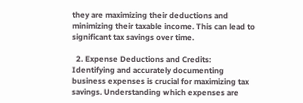they are maximizing their deductions and minimizing their taxable income. This can lead to significant tax savings over time.

  2. Expense Deductions and Credits: Identifying and accurately documenting business expenses is crucial for maximizing tax savings. Understanding which expenses are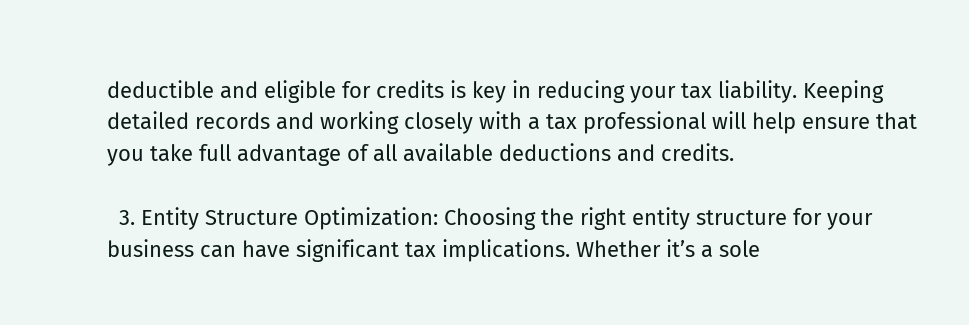deductible and eligible for credits is key in reducing your tax liability. Keeping detailed records and working closely with a tax professional will help ensure that you take full advantage of all available deductions and credits.

  3. Entity Structure Optimization: Choosing the right entity structure for your business can have significant tax implications. Whether it’s a sole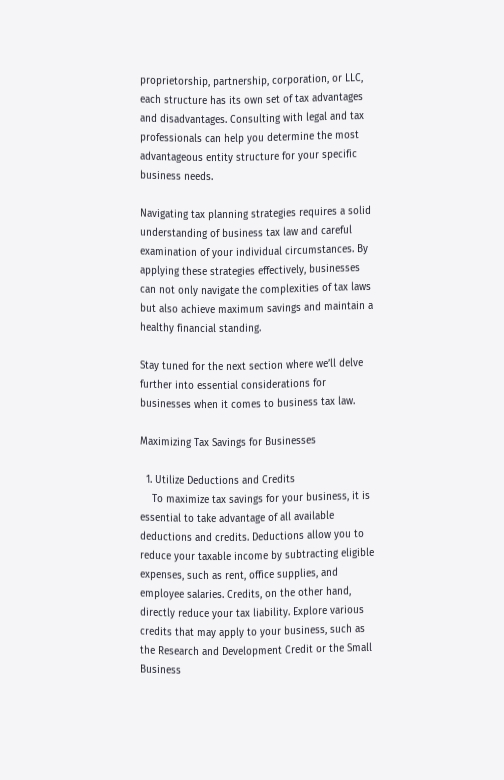proprietorship, partnership, corporation, or LLC, each structure has its own set of tax advantages and disadvantages. Consulting with legal and tax professionals can help you determine the most advantageous entity structure for your specific business needs.

Navigating tax planning strategies requires a solid understanding of business tax law and careful examination of your individual circumstances. By applying these strategies effectively, businesses can not only navigate the complexities of tax laws but also achieve maximum savings and maintain a healthy financial standing.

Stay tuned for the next section where we’ll delve further into essential considerations for businesses when it comes to business tax law.

Maximizing Tax Savings for Businesses

  1. Utilize Deductions and Credits
    To maximize tax savings for your business, it is essential to take advantage of all available deductions and credits. Deductions allow you to reduce your taxable income by subtracting eligible expenses, such as rent, office supplies, and employee salaries. Credits, on the other hand, directly reduce your tax liability. Explore various credits that may apply to your business, such as the Research and Development Credit or the Small Business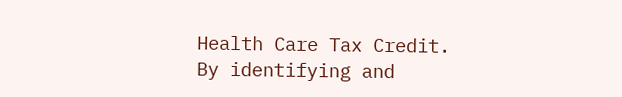Health Care Tax Credit. By identifying and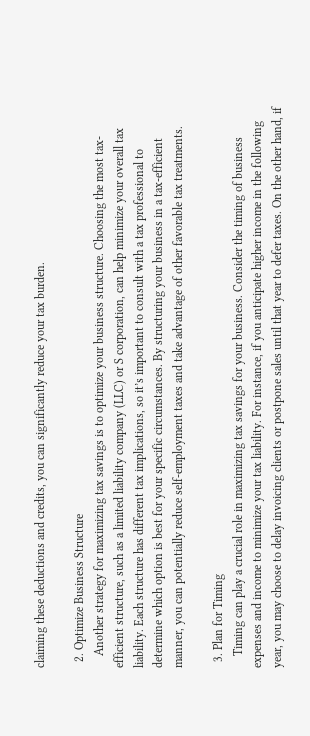claiming these deductions and credits, you can significantly reduce your tax burden.

  2. Optimize Business Structure
    Another strategy for maximizing tax savings is to optimize your business structure. Choosing the most tax-efficient structure, such as a limited liability company (LLC) or S corporation, can help minimize your overall tax liability. Each structure has different tax implications, so it’s important to consult with a tax professional to determine which option is best for your specific circumstances. By structuring your business in a tax-efficient manner, you can potentially reduce self-employment taxes and take advantage of other favorable tax treatments.

  3. Plan for Timing
    Timing can play a crucial role in maximizing tax savings for your business. Consider the timing of business expenses and income to minimize your tax liability. For instance, if you anticipate higher income in the following year, you may choose to delay invoicing clients or postpone sales until that year to defer taxes. On the other hand, if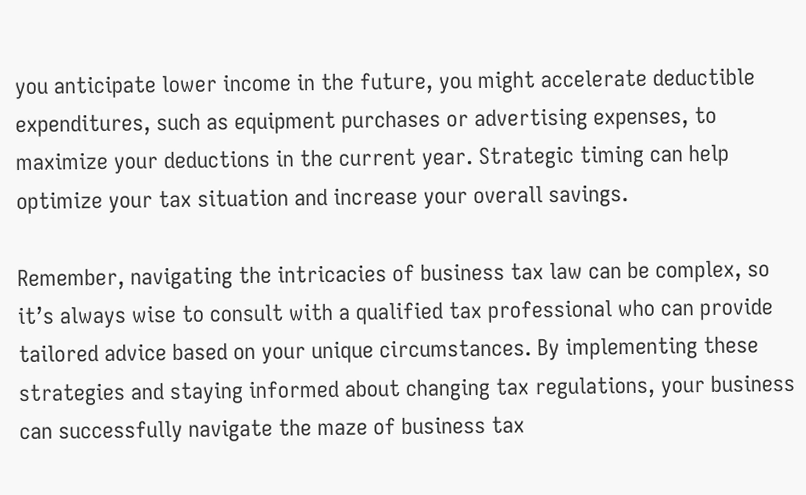you anticipate lower income in the future, you might accelerate deductible expenditures, such as equipment purchases or advertising expenses, to maximize your deductions in the current year. Strategic timing can help optimize your tax situation and increase your overall savings.

Remember, navigating the intricacies of business tax law can be complex, so it’s always wise to consult with a qualified tax professional who can provide tailored advice based on your unique circumstances. By implementing these strategies and staying informed about changing tax regulations, your business can successfully navigate the maze of business tax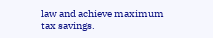law and achieve maximum tax savings.